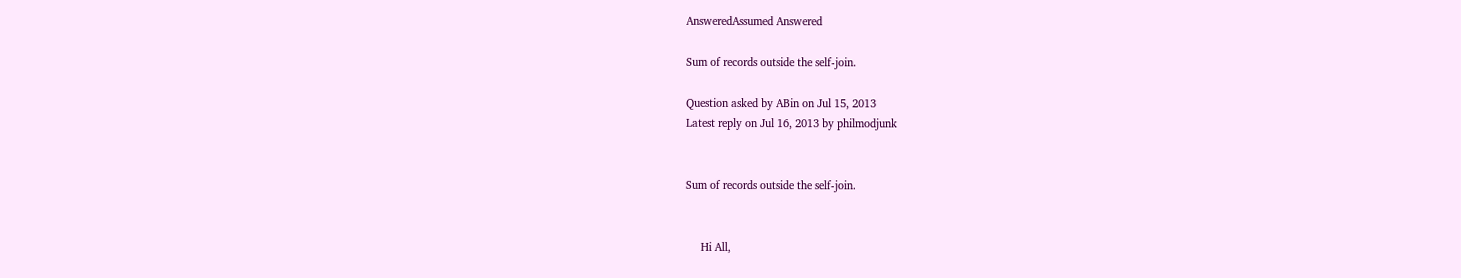AnsweredAssumed Answered

Sum of records outside the self-join.

Question asked by ABin on Jul 15, 2013
Latest reply on Jul 16, 2013 by philmodjunk


Sum of records outside the self-join.


     Hi All,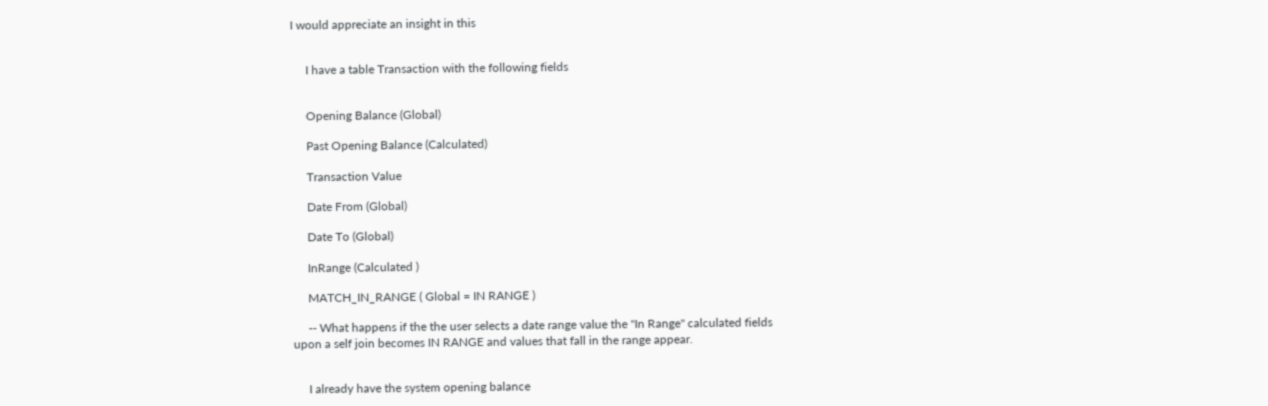I would appreciate an insight in this


     I have a table Transaction with the following fields


     Opening Balance (Global)

     Past Opening Balance (Calculated)

     Transaction Value

     Date From (Global)

     Date To (Global)

     InRange (Calculated )

     MATCH_IN_RANGE ( Global = IN RANGE )

     -- What happens if the the user selects a date range value the "In Range" calculated fields upon a self join becomes IN RANGE and values that fall in the range appear.


     I already have the system opening balance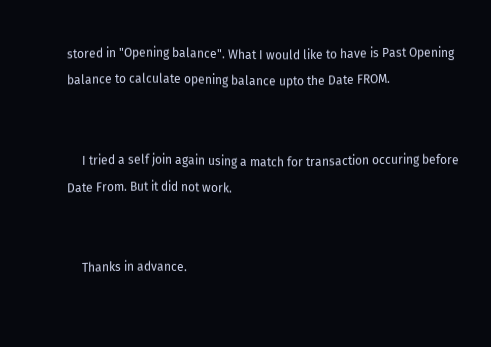stored in "Opening balance". What I would like to have is Past Opening balance to calculate opening balance upto the Date FROM.


     I tried a self join again using a match for transaction occuring before Date From. But it did not work.


     Thanks in advance.